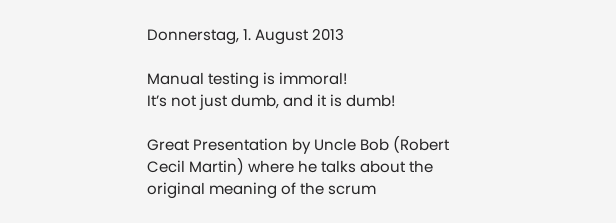Donnerstag, 1. August 2013

Manual testing is immoral!
It’s not just dumb, and it is dumb!

Great Presentation by Uncle Bob (Robert Cecil Martin) where he talks about the original meaning of the scrum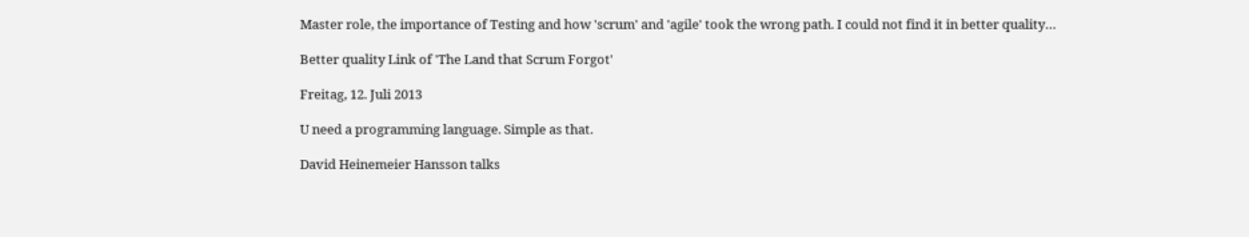Master role, the importance of Testing and how 'scrum' and 'agile' took the wrong path. I could not find it in better quality…

Better quality Link of 'The Land that Scrum Forgot'

Freitag, 12. Juli 2013

U need a programming language. Simple as that.

David Heinemeier Hansson talks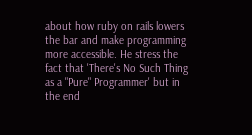about how ruby on rails lowers the bar and make programming more accessible. He stress the fact that 'There's No Such Thing as a "Pure" Programmer' but in the end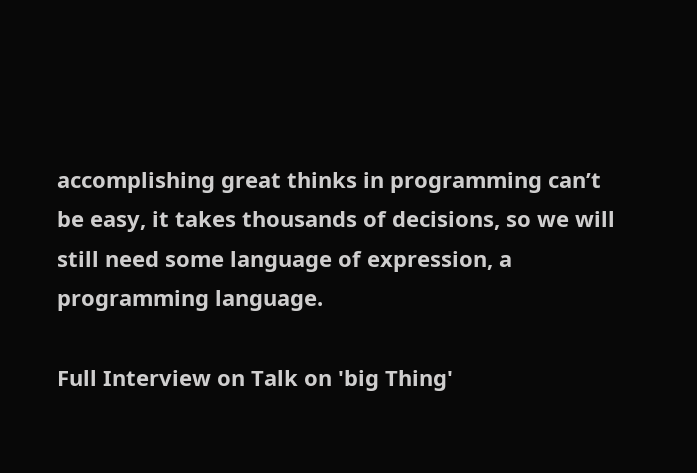accomplishing great thinks in programming can’t be easy, it takes thousands of decisions, so we will still need some language of expression, a programming language.

Full Interview on Talk on 'big Thing'